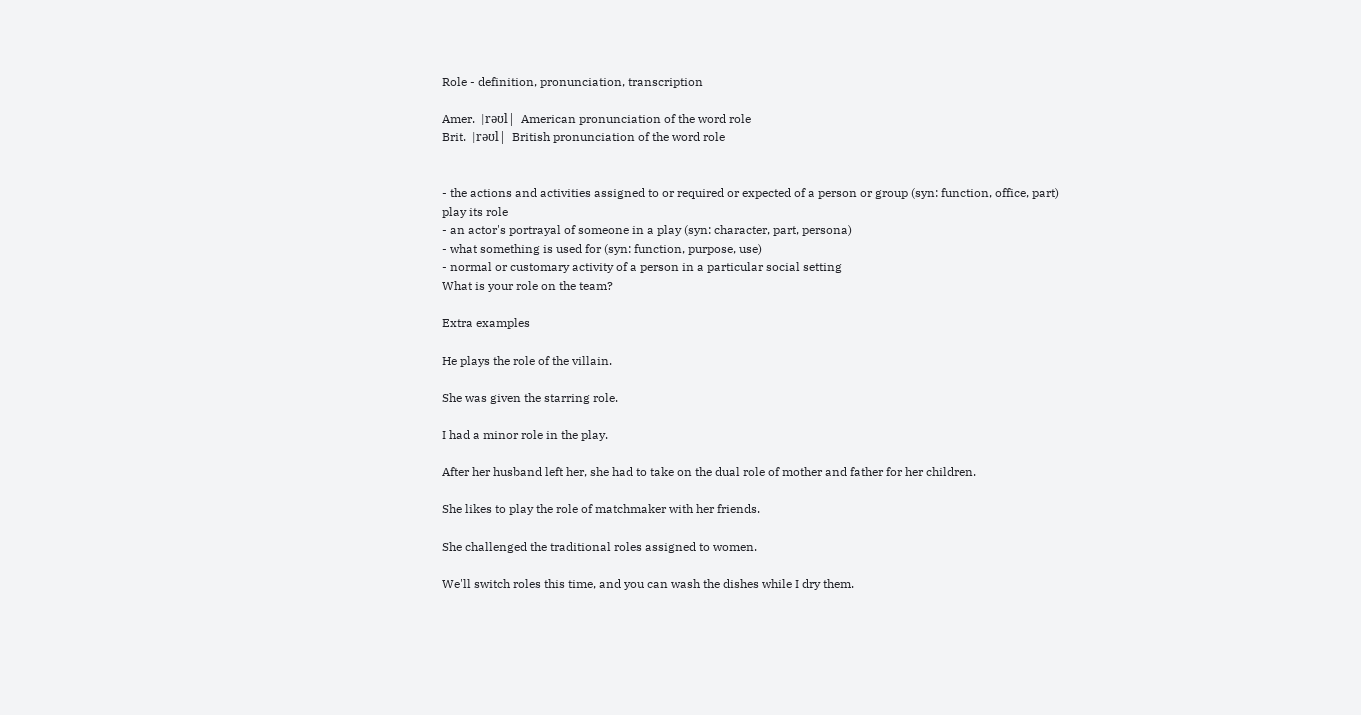Role - definition, pronunciation, transcription

Amer.  |rəʊl|  American pronunciation of the word role
Brit.  |rəʊl|  British pronunciation of the word role


- the actions and activities assigned to or required or expected of a person or group (syn: function, office, part)
play its role
- an actor's portrayal of someone in a play (syn: character, part, persona)
- what something is used for (syn: function, purpose, use)
- normal or customary activity of a person in a particular social setting
What is your role on the team?

Extra examples

He plays the role of the villain.

She was given the starring role.

I had a minor role in the play.

After her husband left her, she had to take on the dual role of mother and father for her children.

She likes to play the role of matchmaker with her friends.

She challenged the traditional roles assigned to women.

We'll switch roles this time, and you can wash the dishes while I dry them.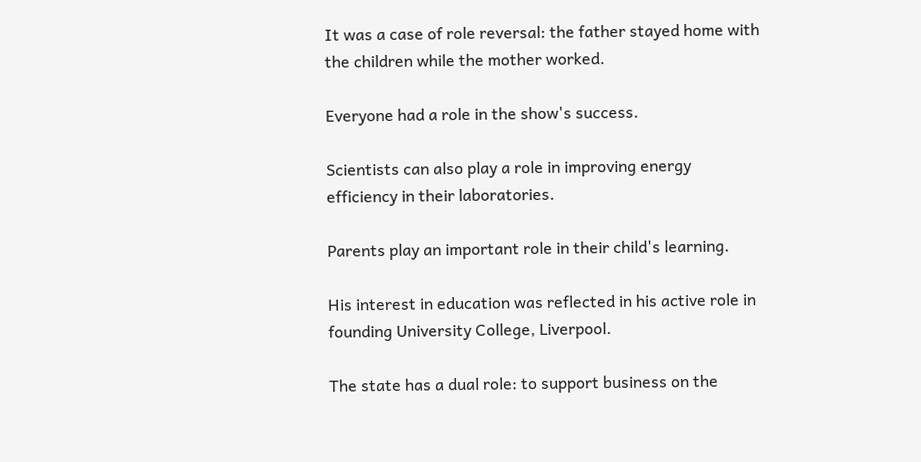It was a case of role reversal: the father stayed home with the children while the mother worked.

Everyone had a role in the show's success.

Scientists can also play a role in improving energy efficiency in their laboratories.

Parents play an important role in their child's learning.

His interest in education was reflected in his active role in founding University College, Liverpool.

The state has a dual role: to support business on the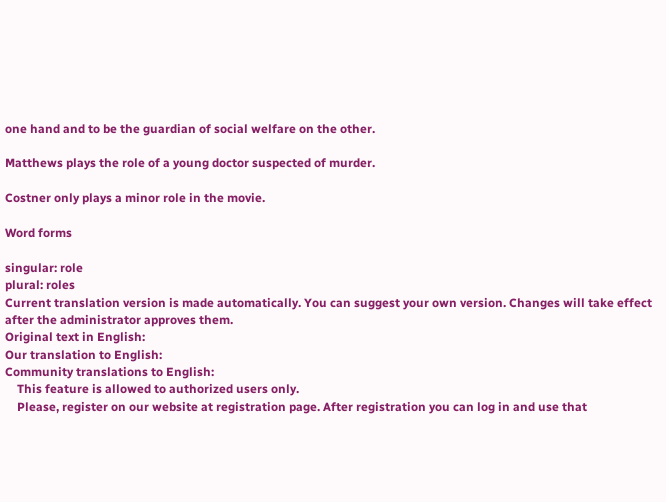one hand and to be the guardian of social welfare on the other.

Matthews plays the role of a young doctor suspected of murder.

Costner only plays a minor role in the movie.

Word forms

singular: role
plural: roles
Current translation version is made automatically. You can suggest your own version. Changes will take effect after the administrator approves them.
Original text in English:
Our translation to English:
Community translations to English:
    This feature is allowed to authorized users only.
    Please, register on our website at registration page. After registration you can log in and use that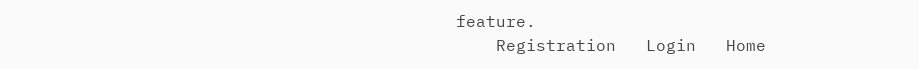feature.
    Registration   Login   Home